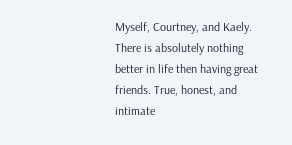Myself, Courtney, and Kaely.
There is absolutely nothing better in life then having great friends. True, honest, and intimate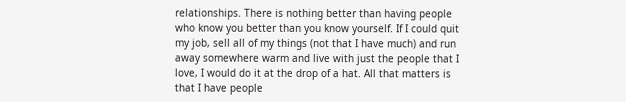relationships. There is nothing better than having people who know you better than you know yourself. If I could quit my job, sell all of my things (not that I have much) and run away somewhere warm and live with just the people that I love, I would do it at the drop of a hat. All that matters is that I have people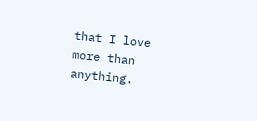that I love more than anything.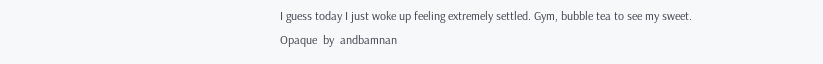I guess today I just woke up feeling extremely settled. Gym, bubble tea to see my sweet.
Opaque  by  andbamnan